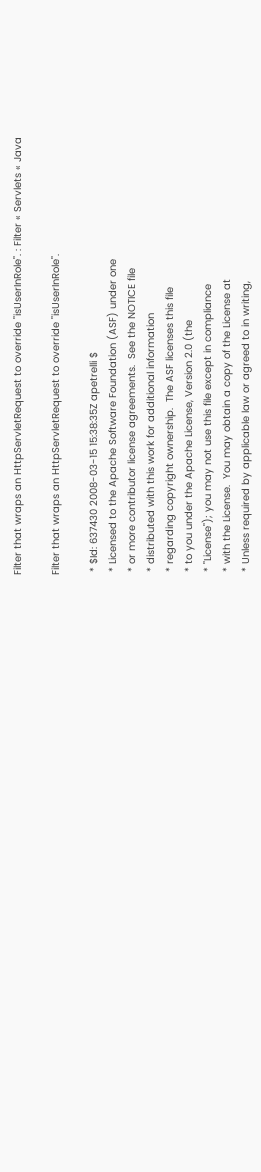Filter that wraps an HttpServletRequest to override "isUserInRole". : Filter « Servlets « Java

Filter that wraps an HttpServletRequest to override "isUserInRole".

 * $Id: 637430 2008-03-15 15:38:35Z apetrelli $
 * Licensed to the Apache Software Foundation (ASF) under one
 * or more contributor license agreements.  See the NOTICE file
 * distributed with this work for additional information
 * regarding copyright ownership.  The ASF licenses this file
 * to you under the Apache License, Version 2.0 (the
 * "License"); you may not use this file except in compliance
 * with the License.  You may obtain a copy of the License at
 * Unless required by applicable law or agreed to in writing,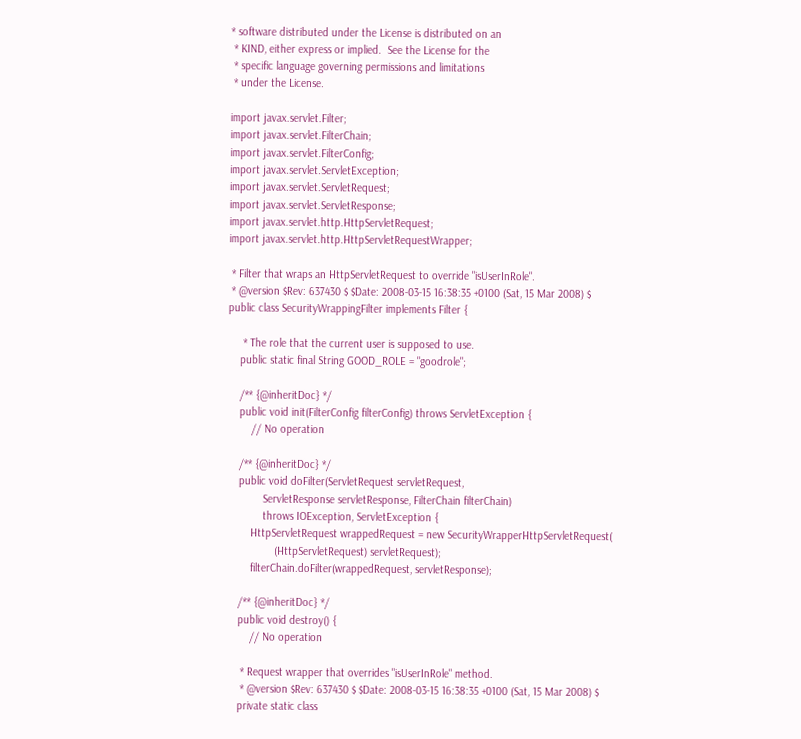* software distributed under the License is distributed on an
 * KIND, either express or implied.  See the License for the
 * specific language governing permissions and limitations
 * under the License.

import javax.servlet.Filter;
import javax.servlet.FilterChain;
import javax.servlet.FilterConfig;
import javax.servlet.ServletException;
import javax.servlet.ServletRequest;
import javax.servlet.ServletResponse;
import javax.servlet.http.HttpServletRequest;
import javax.servlet.http.HttpServletRequestWrapper;

 * Filter that wraps an HttpServletRequest to override "isUserInRole".
 * @version $Rev: 637430 $ $Date: 2008-03-15 16:38:35 +0100 (Sat, 15 Mar 2008) $
public class SecurityWrappingFilter implements Filter {

     * The role that the current user is supposed to use.
    public static final String GOOD_ROLE = "goodrole";

    /** {@inheritDoc} */
    public void init(FilterConfig filterConfig) throws ServletException {
        // No operation

    /** {@inheritDoc} */
    public void doFilter(ServletRequest servletRequest,
            ServletResponse servletResponse, FilterChain filterChain)
            throws IOException, ServletException {
        HttpServletRequest wrappedRequest = new SecurityWrapperHttpServletRequest(
                (HttpServletRequest) servletRequest);
        filterChain.doFilter(wrappedRequest, servletResponse);

    /** {@inheritDoc} */
    public void destroy() {
        // No operation

     * Request wrapper that overrides "isUserInRole" method.
     * @version $Rev: 637430 $ $Date: 2008-03-15 16:38:35 +0100 (Sat, 15 Mar 2008) $
    private static class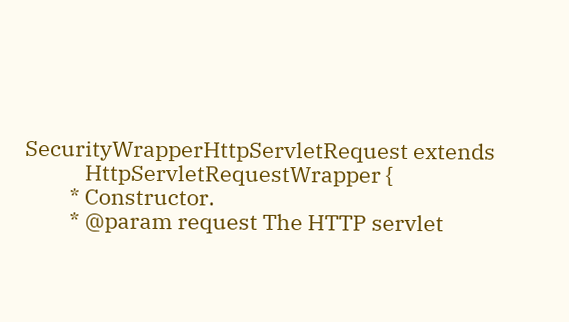SecurityWrapperHttpServletRequest extends
            HttpServletRequestWrapper {
         * Constructor.
         * @param request The HTTP servlet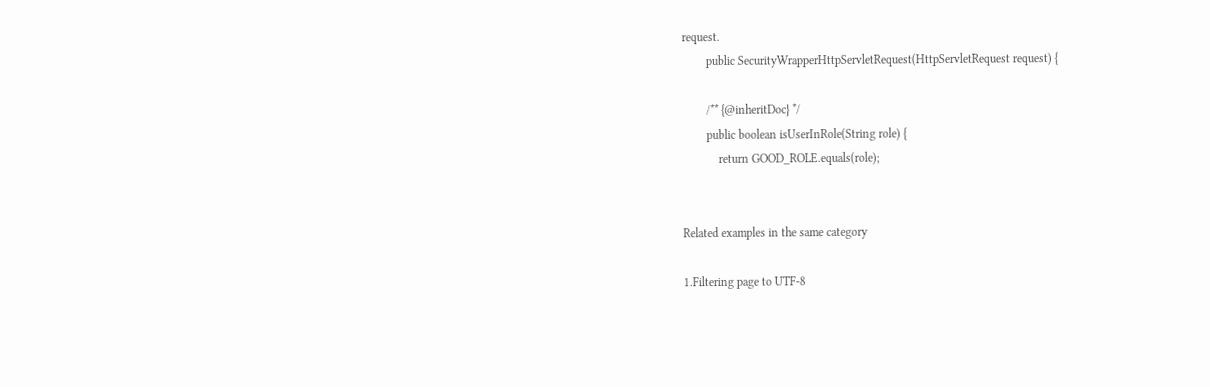request.
        public SecurityWrapperHttpServletRequest(HttpServletRequest request) {

        /** {@inheritDoc} */
        public boolean isUserInRole(String role) {
            return GOOD_ROLE.equals(role);


Related examples in the same category

1.Filtering page to UTF-8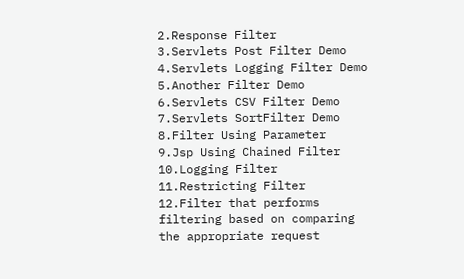2.Response Filter
3.Servlets Post Filter Demo
4.Servlets Logging Filter Demo
5.Another Filter Demo
6.Servlets CSV Filter Demo
7.Servlets SortFilter Demo
8.Filter Using Parameter
9.Jsp Using Chained Filter
10.Logging Filter
11.Restricting Filter
12.Filter that performs filtering based on comparing the appropriate request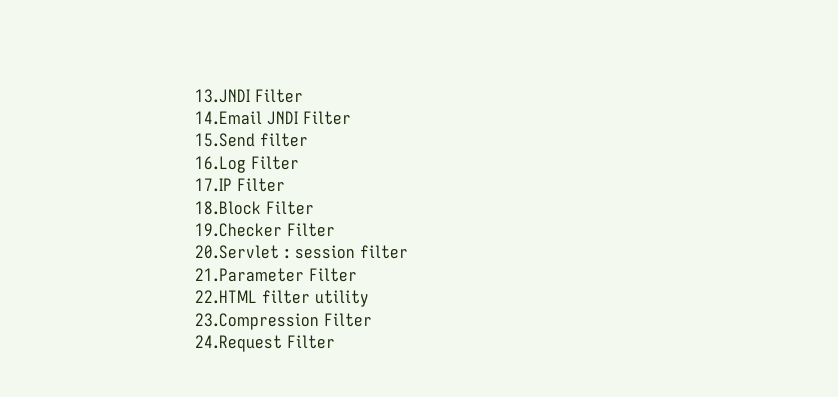13.JNDI Filter
14.Email JNDI Filter
15.Send filter
16.Log Filter
17.IP Filter
18.Block Filter
19.Checker Filter
20.Servlet : session filter
21.Parameter Filter
22.HTML filter utility
23.Compression Filter
24.Request Filter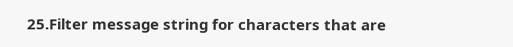25.Filter message string for characters that are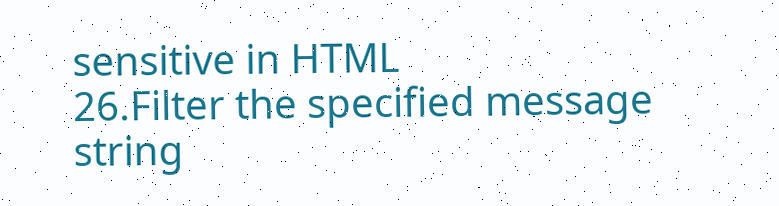sensitive in HTML
26.Filter the specified message string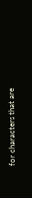for characters that are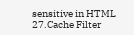sensitive in HTML
27.Cache Filter